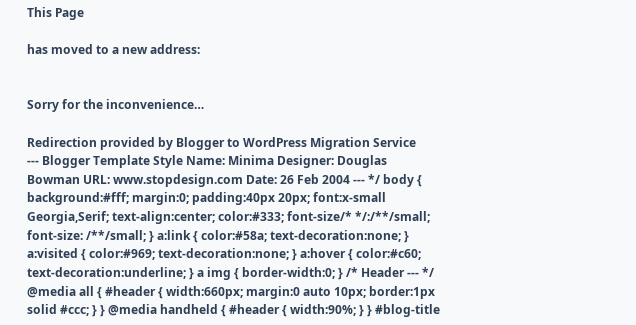This Page

has moved to a new address:


Sorry for the inconvenience…

Redirection provided by Blogger to WordPress Migration Service
--- Blogger Template Style Name: Minima Designer: Douglas Bowman URL: www.stopdesign.com Date: 26 Feb 2004 --- */ body { background:#fff; margin:0; padding:40px 20px; font:x-small Georgia,Serif; text-align:center; color:#333; font-size/* */:/**/small; font-size: /**/small; } a:link { color:#58a; text-decoration:none; } a:visited { color:#969; text-decoration:none; } a:hover { color:#c60; text-decoration:underline; } a img { border-width:0; } /* Header --- */ @media all { #header { width:660px; margin:0 auto 10px; border:1px solid #ccc; } } @media handheld { #header { width:90%; } } #blog-title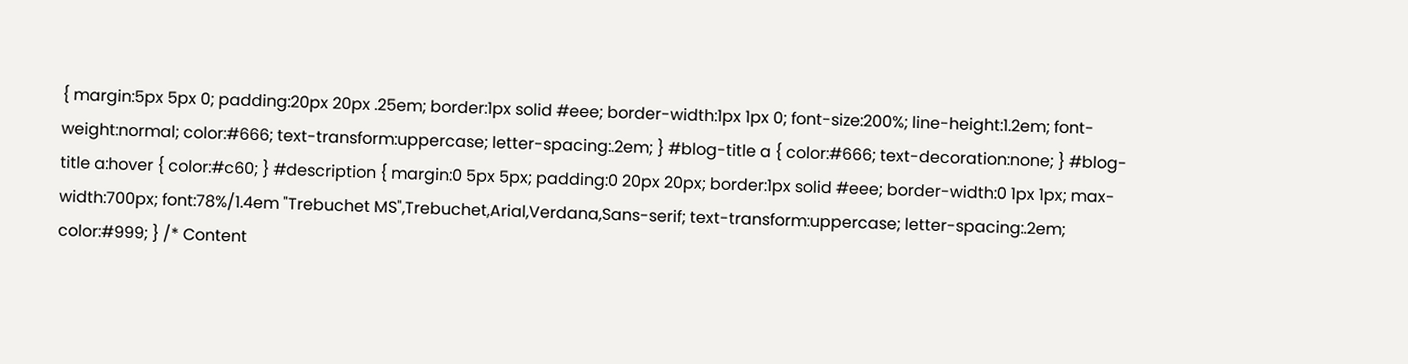{ margin:5px 5px 0; padding:20px 20px .25em; border:1px solid #eee; border-width:1px 1px 0; font-size:200%; line-height:1.2em; font-weight:normal; color:#666; text-transform:uppercase; letter-spacing:.2em; } #blog-title a { color:#666; text-decoration:none; } #blog-title a:hover { color:#c60; } #description { margin:0 5px 5px; padding:0 20px 20px; border:1px solid #eee; border-width:0 1px 1px; max-width:700px; font:78%/1.4em "Trebuchet MS",Trebuchet,Arial,Verdana,Sans-serif; text-transform:uppercase; letter-spacing:.2em; color:#999; } /* Content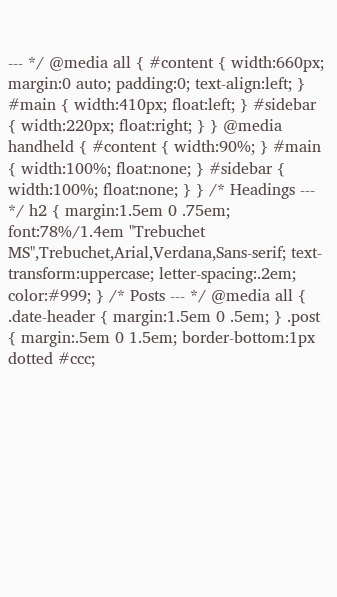--- */ @media all { #content { width:660px; margin:0 auto; padding:0; text-align:left; } #main { width:410px; float:left; } #sidebar { width:220px; float:right; } } @media handheld { #content { width:90%; } #main { width:100%; float:none; } #sidebar { width:100%; float:none; } } /* Headings --- */ h2 { margin:1.5em 0 .75em; font:78%/1.4em "Trebuchet MS",Trebuchet,Arial,Verdana,Sans-serif; text-transform:uppercase; letter-spacing:.2em; color:#999; } /* Posts --- */ @media all { .date-header { margin:1.5em 0 .5em; } .post { margin:.5em 0 1.5em; border-bottom:1px dotted #ccc;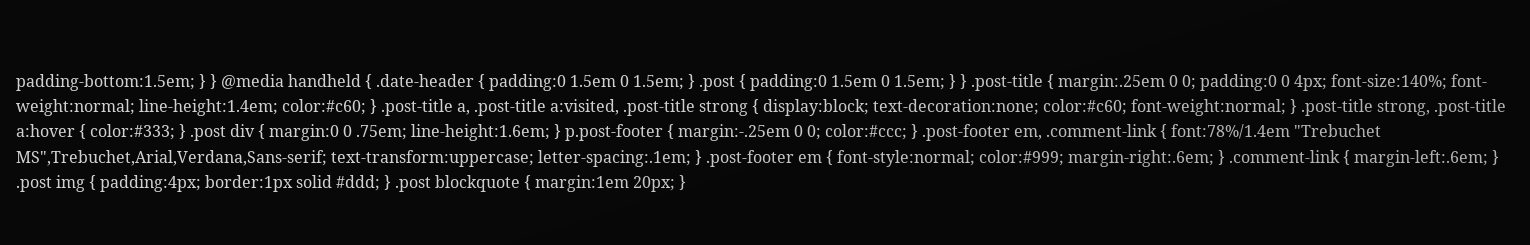padding-bottom:1.5em; } } @media handheld { .date-header { padding:0 1.5em 0 1.5em; } .post { padding:0 1.5em 0 1.5em; } } .post-title { margin:.25em 0 0; padding:0 0 4px; font-size:140%; font-weight:normal; line-height:1.4em; color:#c60; } .post-title a, .post-title a:visited, .post-title strong { display:block; text-decoration:none; color:#c60; font-weight:normal; } .post-title strong, .post-title a:hover { color:#333; } .post div { margin:0 0 .75em; line-height:1.6em; } p.post-footer { margin:-.25em 0 0; color:#ccc; } .post-footer em, .comment-link { font:78%/1.4em "Trebuchet MS",Trebuchet,Arial,Verdana,Sans-serif; text-transform:uppercase; letter-spacing:.1em; } .post-footer em { font-style:normal; color:#999; margin-right:.6em; } .comment-link { margin-left:.6em; } .post img { padding:4px; border:1px solid #ddd; } .post blockquote { margin:1em 20px; }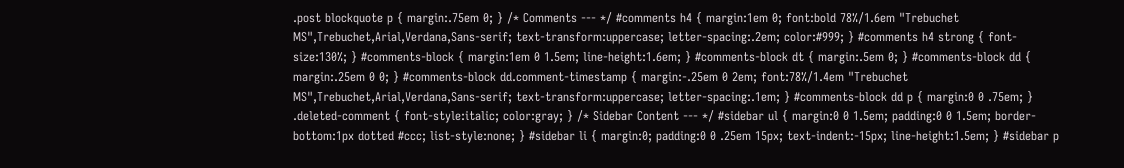.post blockquote p { margin:.75em 0; } /* Comments --- */ #comments h4 { margin:1em 0; font:bold 78%/1.6em "Trebuchet MS",Trebuchet,Arial,Verdana,Sans-serif; text-transform:uppercase; letter-spacing:.2em; color:#999; } #comments h4 strong { font-size:130%; } #comments-block { margin:1em 0 1.5em; line-height:1.6em; } #comments-block dt { margin:.5em 0; } #comments-block dd { margin:.25em 0 0; } #comments-block dd.comment-timestamp { margin:-.25em 0 2em; font:78%/1.4em "Trebuchet MS",Trebuchet,Arial,Verdana,Sans-serif; text-transform:uppercase; letter-spacing:.1em; } #comments-block dd p { margin:0 0 .75em; } .deleted-comment { font-style:italic; color:gray; } /* Sidebar Content --- */ #sidebar ul { margin:0 0 1.5em; padding:0 0 1.5em; border-bottom:1px dotted #ccc; list-style:none; } #sidebar li { margin:0; padding:0 0 .25em 15px; text-indent:-15px; line-height:1.5em; } #sidebar p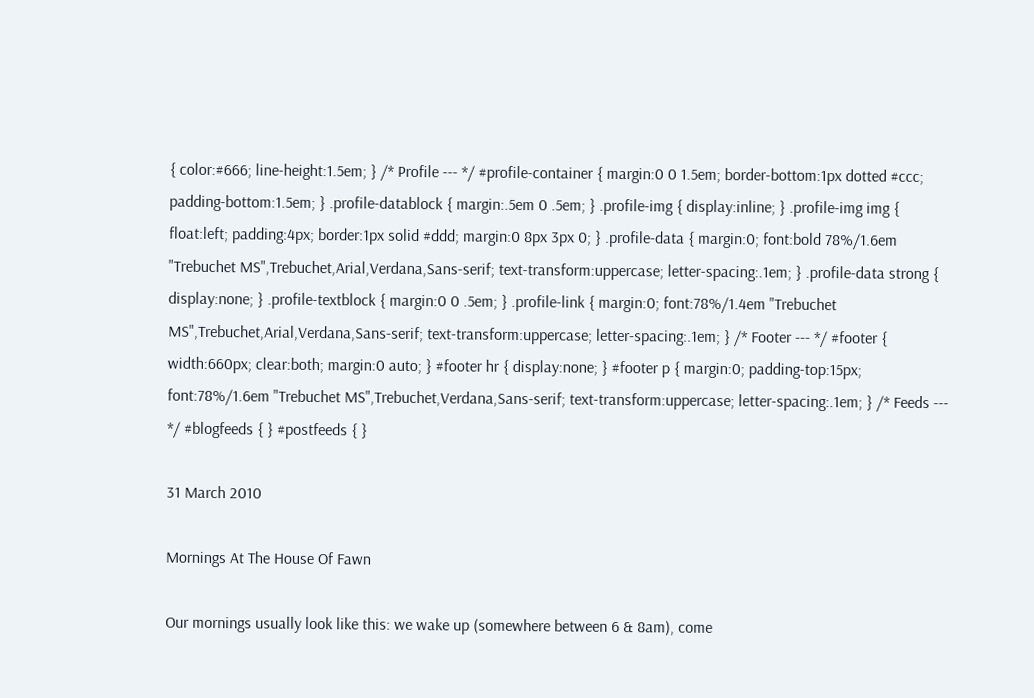{ color:#666; line-height:1.5em; } /* Profile --- */ #profile-container { margin:0 0 1.5em; border-bottom:1px dotted #ccc; padding-bottom:1.5em; } .profile-datablock { margin:.5em 0 .5em; } .profile-img { display:inline; } .profile-img img { float:left; padding:4px; border:1px solid #ddd; margin:0 8px 3px 0; } .profile-data { margin:0; font:bold 78%/1.6em "Trebuchet MS",Trebuchet,Arial,Verdana,Sans-serif; text-transform:uppercase; letter-spacing:.1em; } .profile-data strong { display:none; } .profile-textblock { margin:0 0 .5em; } .profile-link { margin:0; font:78%/1.4em "Trebuchet MS",Trebuchet,Arial,Verdana,Sans-serif; text-transform:uppercase; letter-spacing:.1em; } /* Footer --- */ #footer { width:660px; clear:both; margin:0 auto; } #footer hr { display:none; } #footer p { margin:0; padding-top:15px; font:78%/1.6em "Trebuchet MS",Trebuchet,Verdana,Sans-serif; text-transform:uppercase; letter-spacing:.1em; } /* Feeds --- */ #blogfeeds { } #postfeeds { }

31 March 2010

Mornings At The House Of Fawn

Our mornings usually look like this: we wake up (somewhere between 6 & 8am), come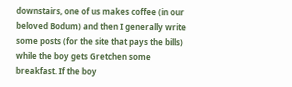downstairs, one of us makes coffee (in our beloved Bodum) and then I generally write some posts (for the site that pays the bills) while the boy gets Gretchen some breakfast. If the boy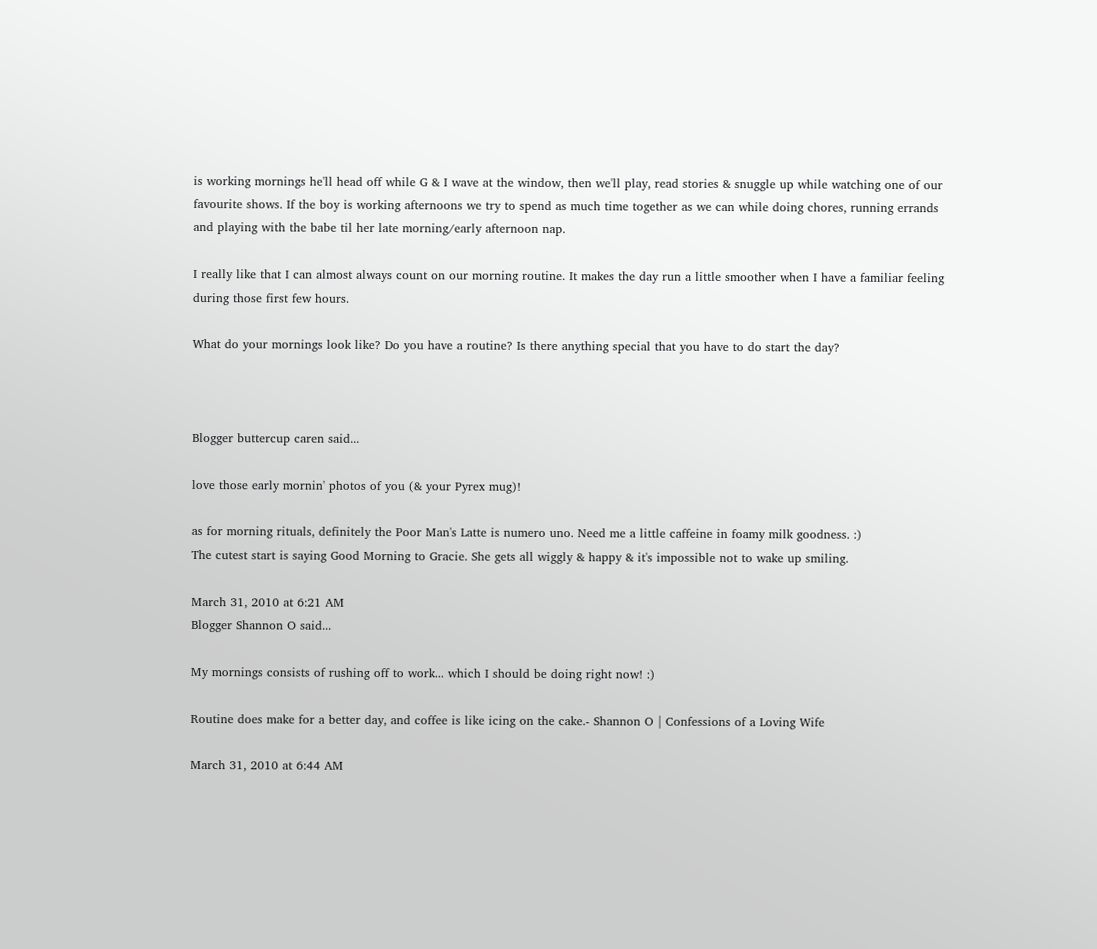is working mornings he'll head off while G & I wave at the window, then we'll play, read stories & snuggle up while watching one of our favourite shows. If the boy is working afternoons we try to spend as much time together as we can while doing chores, running errands and playing with the babe til her late morning/early afternoon nap.

I really like that I can almost always count on our morning routine. It makes the day run a little smoother when I have a familiar feeling during those first few hours.

What do your mornings look like? Do you have a routine? Is there anything special that you have to do start the day?



Blogger buttercup caren said...

love those early mornin' photos of you (& your Pyrex mug)!

as for morning rituals, definitely the Poor Man's Latte is numero uno. Need me a little caffeine in foamy milk goodness. :)
The cutest start is saying Good Morning to Gracie. She gets all wiggly & happy & it's impossible not to wake up smiling.

March 31, 2010 at 6:21 AM
Blogger Shannon O said...

My mornings consists of rushing off to work... which I should be doing right now! :)

Routine does make for a better day, and coffee is like icing on the cake.- Shannon O | Confessions of a Loving Wife

March 31, 2010 at 6:44 AM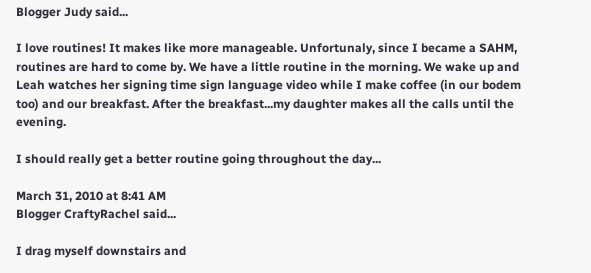Blogger Judy said...

I love routines! It makes like more manageable. Unfortunaly, since I became a SAHM, routines are hard to come by. We have a little routine in the morning. We wake up and Leah watches her signing time sign language video while I make coffee (in our bodem too) and our breakfast. After the breakfast...my daughter makes all the calls until the evening.

I should really get a better routine going throughout the day...

March 31, 2010 at 8:41 AM
Blogger CraftyRachel said...

I drag myself downstairs and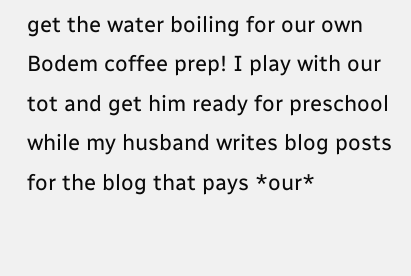get the water boiling for our own Bodem coffee prep! I play with our tot and get him ready for preschool while my husband writes blog posts for the blog that pays *our*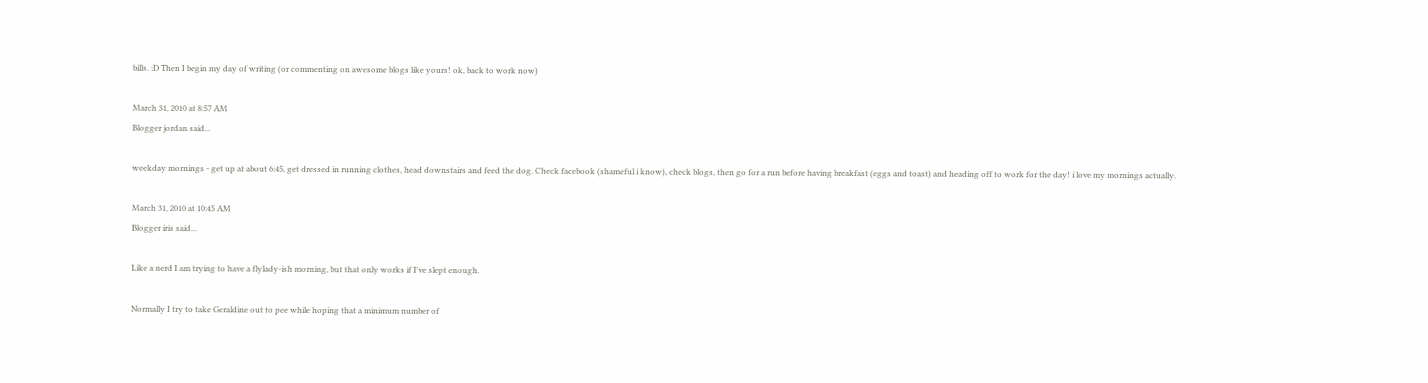bills. :D Then I begin my day of writing (or commenting on awesome blogs like yours! ok, back to work now)

March 31, 2010 at 8:57 AM
Blogger jordan said...

weekday mornings - get up at about 6:45, get dressed in running clothes, head downstairs and feed the dog. Check facebook (shameful i know), check blogs, then go for a run before having breakfast (eggs and toast) and heading off to work for the day! i love my mornings actually.

March 31, 2010 at 10:45 AM
Blogger iris said...

Like a nerd I am trying to have a flylady-ish morning, but that only works if I've slept enough.

Normally I try to take Geraldine out to pee while hoping that a minimum number of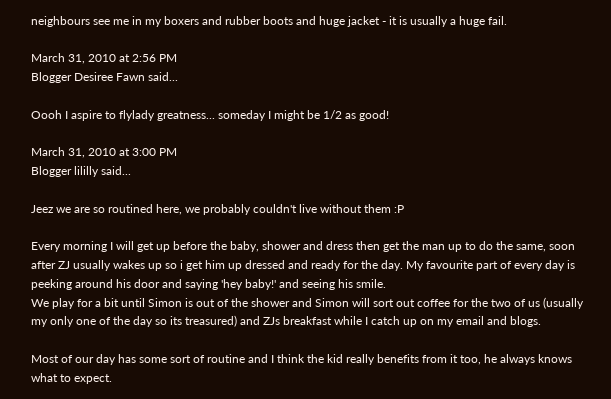neighbours see me in my boxers and rubber boots and huge jacket - it is usually a huge fail.

March 31, 2010 at 2:56 PM
Blogger Desiree Fawn said...

Oooh I aspire to flylady greatness... someday I might be 1/2 as good!

March 31, 2010 at 3:00 PM
Blogger lililly said...

Jeez we are so routined here, we probably couldn't live without them :P

Every morning I will get up before the baby, shower and dress then get the man up to do the same, soon after ZJ usually wakes up so i get him up dressed and ready for the day. My favourite part of every day is peeking around his door and saying 'hey baby!' and seeing his smile.
We play for a bit until Simon is out of the shower and Simon will sort out coffee for the two of us (usually my only one of the day so its treasured) and ZJs breakfast while I catch up on my email and blogs.

Most of our day has some sort of routine and I think the kid really benefits from it too, he always knows what to expect.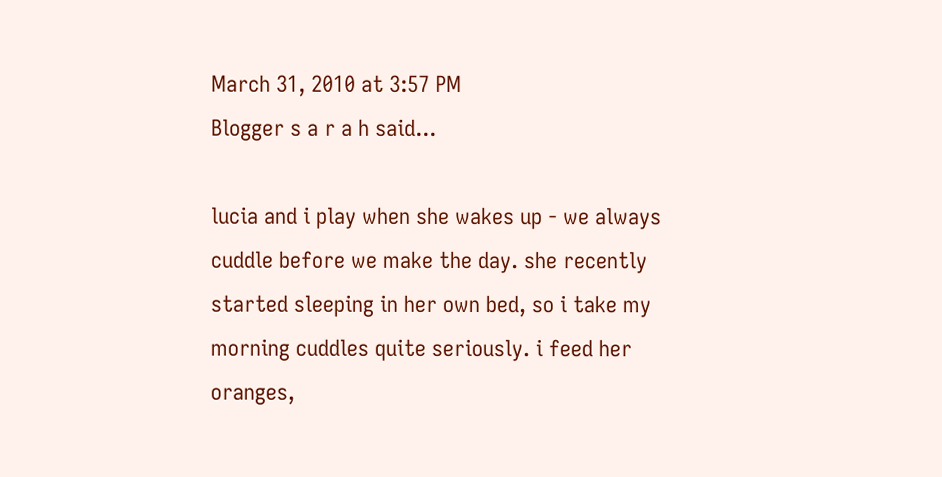March 31, 2010 at 3:57 PM
Blogger s a r a h said...

lucia and i play when she wakes up - we always cuddle before we make the day. she recently started sleeping in her own bed, so i take my morning cuddles quite seriously. i feed her oranges,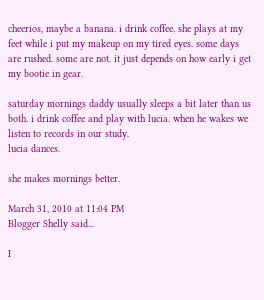cheerios, maybe a banana. i drink coffee. she plays at my feet while i put my makeup on my tired eyes. some days are rushed. some are not. it just depends on how early i get my bootie in gear.

saturday mornings daddy usually sleeps a bit later than us both. i drink coffee and play with lucia. when he wakes we listen to records in our study.
lucia dances.

she makes mornings better.

March 31, 2010 at 11:04 PM
Blogger Shelly said...

I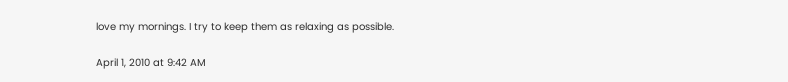love my mornings. I try to keep them as relaxing as possible.

April 1, 2010 at 9:42 AM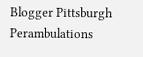Blogger Pittsburgh Perambulations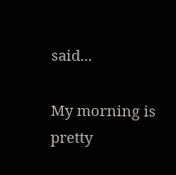said...

My morning is pretty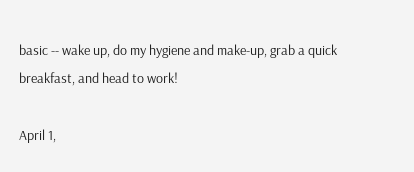basic -- wake up, do my hygiene and make-up, grab a quick breakfast, and head to work!

April 1,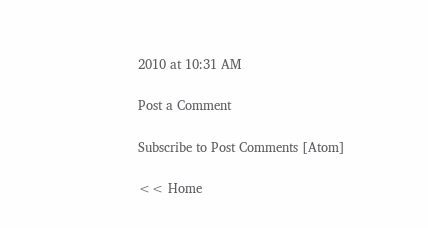2010 at 10:31 AM

Post a Comment

Subscribe to Post Comments [Atom]

<< Home